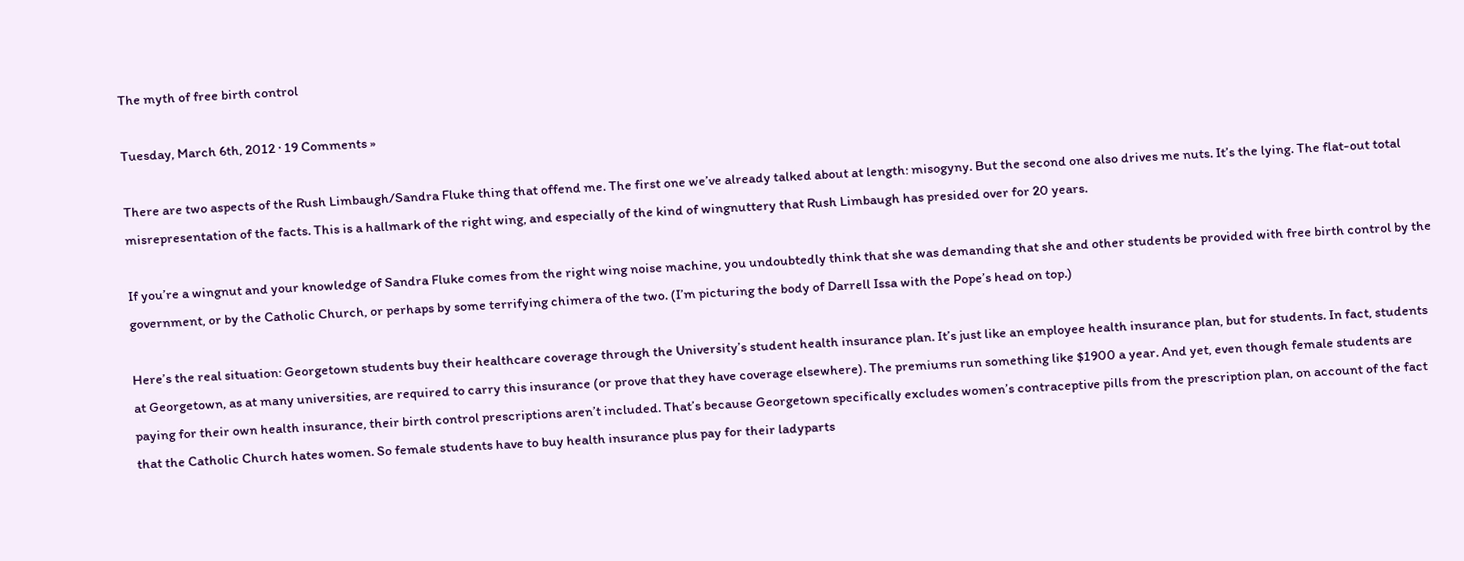The myth of free birth control

Tuesday, March 6th, 2012 · 19 Comments »

There are two aspects of the Rush Limbaugh/Sandra Fluke thing that offend me. The first one we’ve already talked about at length: misogyny. But the second one also drives me nuts. It’s the lying. The flat-out total misrepresentation of the facts. This is a hallmark of the right wing, and especially of the kind of wingnuttery that Rush Limbaugh has presided over for 20 years.

If you’re a wingnut and your knowledge of Sandra Fluke comes from the right wing noise machine, you undoubtedly think that she was demanding that she and other students be provided with free birth control by the government, or by the Catholic Church, or perhaps by some terrifying chimera of the two. (I’m picturing the body of Darrell Issa with the Pope’s head on top.)

Here’s the real situation: Georgetown students buy their healthcare coverage through the University’s student health insurance plan. It’s just like an employee health insurance plan, but for students. In fact, students at Georgetown, as at many universities, are required to carry this insurance (or prove that they have coverage elsewhere). The premiums run something like $1900 a year. And yet, even though female students are paying for their own health insurance, their birth control prescriptions aren’t included. That’s because Georgetown specifically excludes women’s contraceptive pills from the prescription plan, on account of the fact that the Catholic Church hates women. So female students have to buy health insurance plus pay for their ladyparts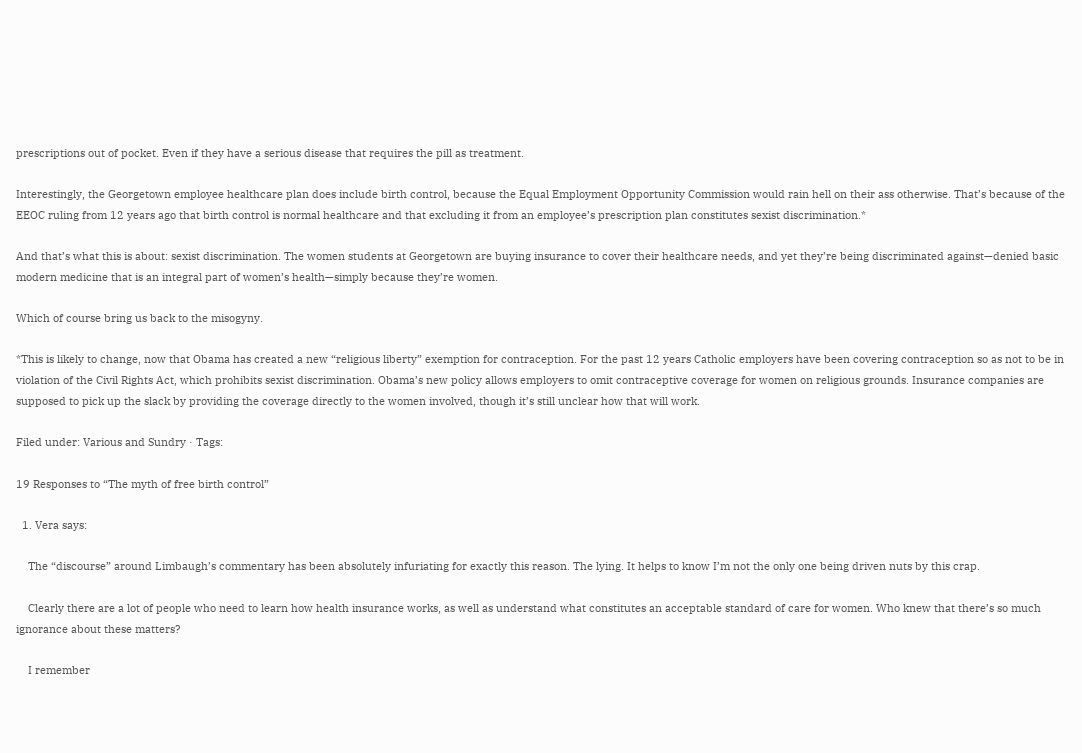prescriptions out of pocket. Even if they have a serious disease that requires the pill as treatment.

Interestingly, the Georgetown employee healthcare plan does include birth control, because the Equal Employment Opportunity Commission would rain hell on their ass otherwise. That’s because of the EEOC ruling from 12 years ago that birth control is normal healthcare and that excluding it from an employee’s prescription plan constitutes sexist discrimination.*

And that’s what this is about: sexist discrimination. The women students at Georgetown are buying insurance to cover their healthcare needs, and yet they’re being discriminated against—denied basic modern medicine that is an integral part of women’s health—simply because they’re women.

Which of course bring us back to the misogyny.

*This is likely to change, now that Obama has created a new “religious liberty” exemption for contraception. For the past 12 years Catholic employers have been covering contraception so as not to be in violation of the Civil Rights Act, which prohibits sexist discrimination. Obama’s new policy allows employers to omit contraceptive coverage for women on religious grounds. Insurance companies are supposed to pick up the slack by providing the coverage directly to the women involved, though it’s still unclear how that will work.

Filed under: Various and Sundry · Tags:

19 Responses to “The myth of free birth control”

  1. Vera says:

    The “discourse” around Limbaugh’s commentary has been absolutely infuriating for exactly this reason. The lying. It helps to know I’m not the only one being driven nuts by this crap.

    Clearly there are a lot of people who need to learn how health insurance works, as well as understand what constitutes an acceptable standard of care for women. Who knew that there’s so much ignorance about these matters?

    I remember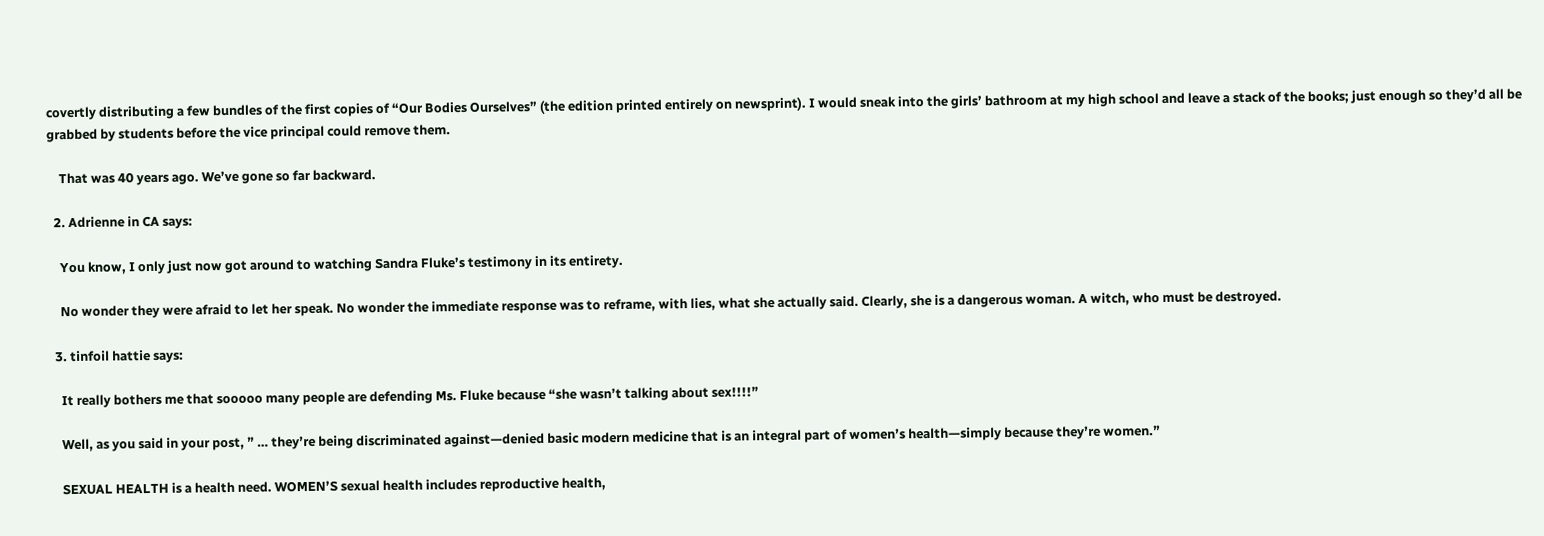covertly distributing a few bundles of the first copies of “Our Bodies Ourselves” (the edition printed entirely on newsprint). I would sneak into the girls’ bathroom at my high school and leave a stack of the books; just enough so they’d all be grabbed by students before the vice principal could remove them.

    That was 40 years ago. We’ve gone so far backward.

  2. Adrienne in CA says:

    You know, I only just now got around to watching Sandra Fluke’s testimony in its entirety.

    No wonder they were afraid to let her speak. No wonder the immediate response was to reframe, with lies, what she actually said. Clearly, she is a dangerous woman. A witch, who must be destroyed.

  3. tinfoil hattie says:

    It really bothers me that sooooo many people are defending Ms. Fluke because “she wasn’t talking about sex!!!!”

    Well, as you said in your post, ” … they’re being discriminated against—denied basic modern medicine that is an integral part of women’s health—simply because they’re women.”

    SEXUAL HEALTH is a health need. WOMEN’S sexual health includes reproductive health,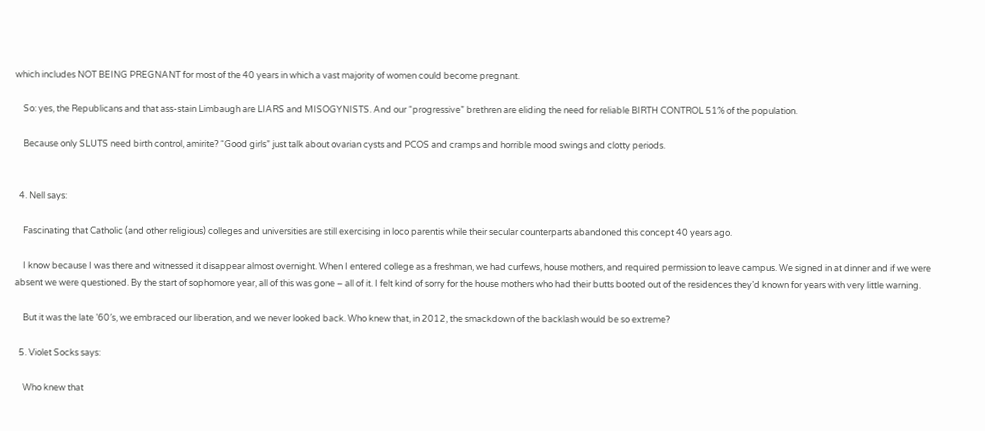which includes NOT BEING PREGNANT for most of the 40 years in which a vast majority of women could become pregnant.

    So: yes, the Republicans and that ass-stain Limbaugh are LIARS and MISOGYNISTS. And our “progressive” brethren are eliding the need for reliable BIRTH CONTROL 51% of the population.

    Because only SLUTS need birth control, amirite? “Good girls” just talk about ovarian cysts and PCOS and cramps and horrible mood swings and clotty periods.


  4. Nell says:

    Fascinating that Catholic (and other religious) colleges and universities are still exercising in loco parentis while their secular counterparts abandoned this concept 40 years ago.

    I know because I was there and witnessed it disappear almost overnight. When I entered college as a freshman, we had curfews, house mothers, and required permission to leave campus. We signed in at dinner and if we were absent we were questioned. By the start of sophomore year, all of this was gone – all of it. I felt kind of sorry for the house mothers who had their butts booted out of the residences they’d known for years with very little warning.

    But it was the late ’60′s, we embraced our liberation, and we never looked back. Who knew that, in 2012, the smackdown of the backlash would be so extreme?

  5. Violet Socks says:

    Who knew that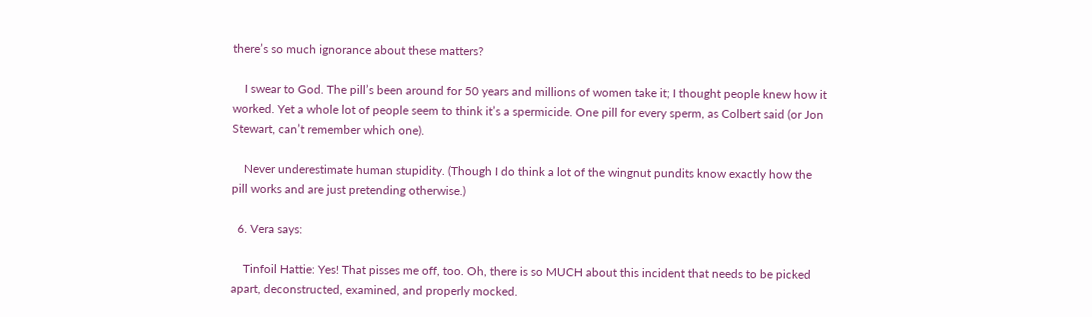there’s so much ignorance about these matters?

    I swear to God. The pill’s been around for 50 years and millions of women take it; I thought people knew how it worked. Yet a whole lot of people seem to think it’s a spermicide. One pill for every sperm, as Colbert said (or Jon Stewart, can’t remember which one).

    Never underestimate human stupidity. (Though I do think a lot of the wingnut pundits know exactly how the pill works and are just pretending otherwise.)

  6. Vera says:

    Tinfoil Hattie: Yes! That pisses me off, too. Oh, there is so MUCH about this incident that needs to be picked apart, deconstructed, examined, and properly mocked.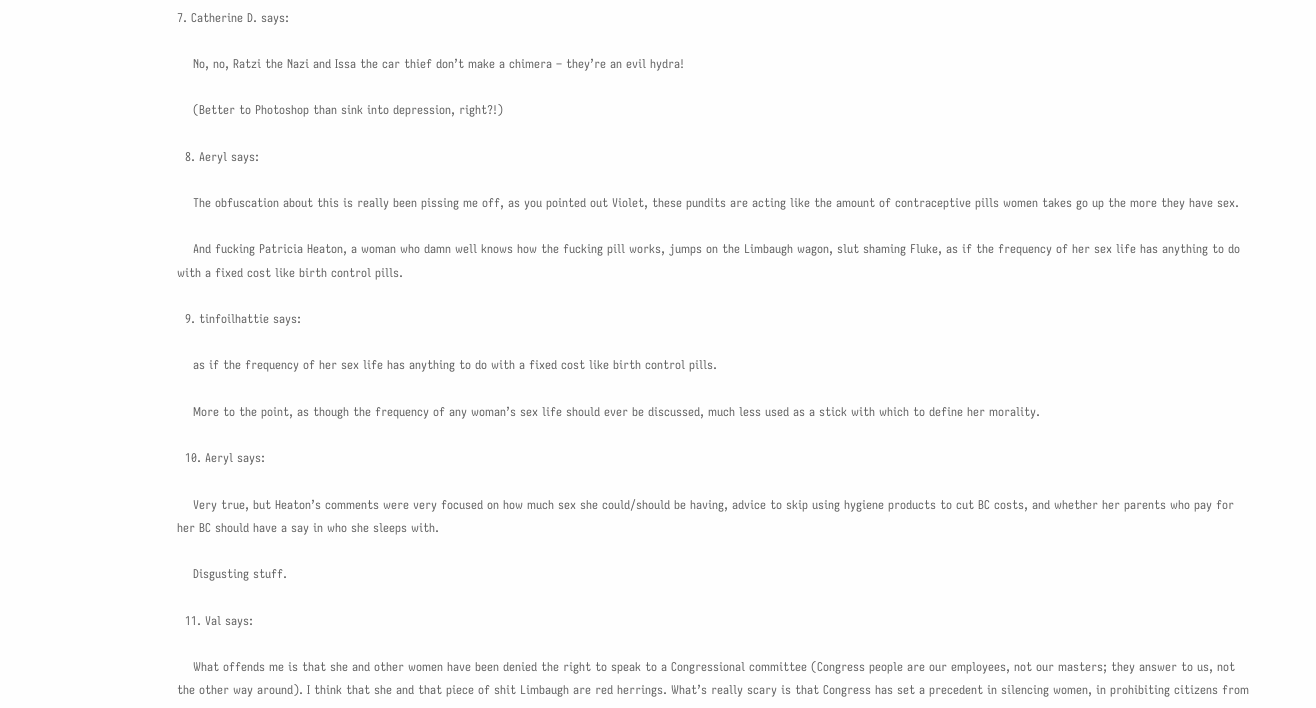7. Catherine D. says:

    No, no, Ratzi the Nazi and Issa the car thief don’t make a chimera – they’re an evil hydra!

    (Better to Photoshop than sink into depression, right?!)

  8. Aeryl says:

    The obfuscation about this is really been pissing me off, as you pointed out Violet, these pundits are acting like the amount of contraceptive pills women takes go up the more they have sex.

    And fucking Patricia Heaton, a woman who damn well knows how the fucking pill works, jumps on the Limbaugh wagon, slut shaming Fluke, as if the frequency of her sex life has anything to do with a fixed cost like birth control pills.

  9. tinfoilhattie says:

    as if the frequency of her sex life has anything to do with a fixed cost like birth control pills.

    More to the point, as though the frequency of any woman’s sex life should ever be discussed, much less used as a stick with which to define her morality.

  10. Aeryl says:

    Very true, but Heaton’s comments were very focused on how much sex she could/should be having, advice to skip using hygiene products to cut BC costs, and whether her parents who pay for her BC should have a say in who she sleeps with.

    Disgusting stuff.

  11. Val says:

    What offends me is that she and other women have been denied the right to speak to a Congressional committee (Congress people are our employees, not our masters; they answer to us, not the other way around). I think that she and that piece of shit Limbaugh are red herrings. What’s really scary is that Congress has set a precedent in silencing women, in prohibiting citizens from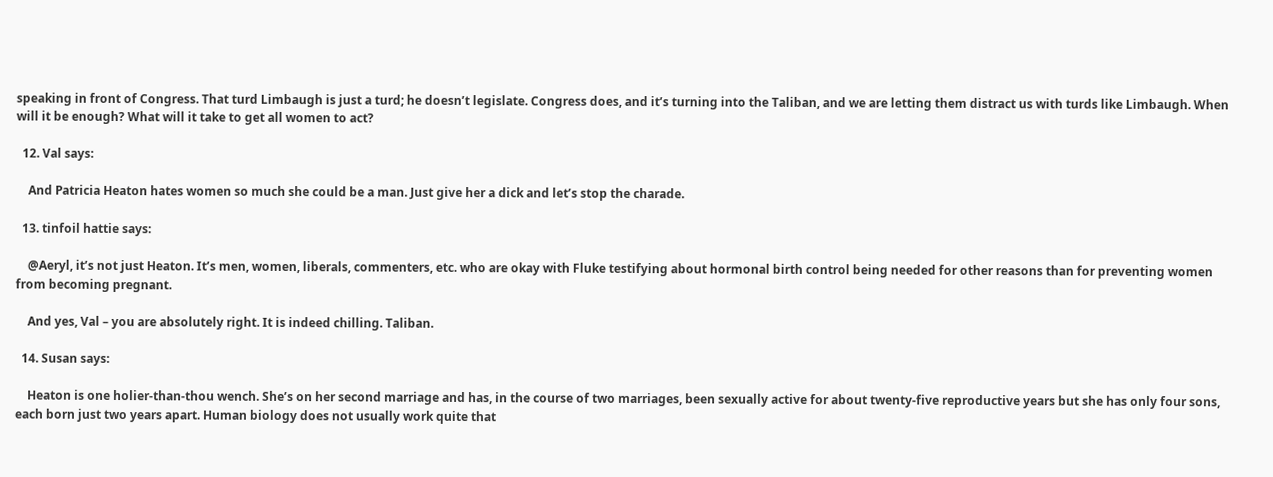speaking in front of Congress. That turd Limbaugh is just a turd; he doesn’t legislate. Congress does, and it’s turning into the Taliban, and we are letting them distract us with turds like Limbaugh. When will it be enough? What will it take to get all women to act?

  12. Val says:

    And Patricia Heaton hates women so much she could be a man. Just give her a dick and let’s stop the charade.

  13. tinfoil hattie says:

    @Aeryl, it’s not just Heaton. It’s men, women, liberals, commenters, etc. who are okay with Fluke testifying about hormonal birth control being needed for other reasons than for preventing women from becoming pregnant.

    And yes, Val – you are absolutely right. It is indeed chilling. Taliban.

  14. Susan says:

    Heaton is one holier-than-thou wench. She’s on her second marriage and has, in the course of two marriages, been sexually active for about twenty-five reproductive years but she has only four sons, each born just two years apart. Human biology does not usually work quite that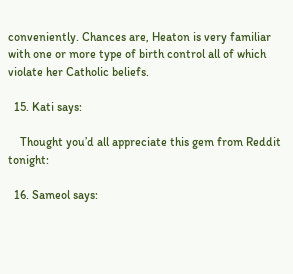conveniently. Chances are, Heaton is very familiar with one or more type of birth control all of which violate her Catholic beliefs.

  15. Kati says:

    Thought you’d all appreciate this gem from Reddit tonight:

  16. Sameol says: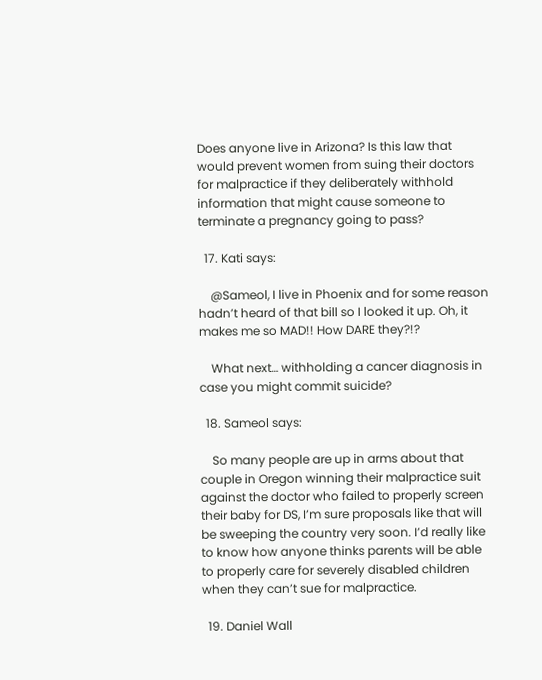Does anyone live in Arizona? Is this law that would prevent women from suing their doctors for malpractice if they deliberately withhold information that might cause someone to terminate a pregnancy going to pass?

  17. Kati says:

    @Sameol, I live in Phoenix and for some reason hadn’t heard of that bill so I looked it up. Oh, it makes me so MAD!! How DARE they?!?

    What next… withholding a cancer diagnosis in case you might commit suicide?

  18. Sameol says:

    So many people are up in arms about that couple in Oregon winning their malpractice suit against the doctor who failed to properly screen their baby for DS, I’m sure proposals like that will be sweeping the country very soon. I’d really like to know how anyone thinks parents will be able to properly care for severely disabled children when they can’t sue for malpractice.

  19. Daniel Wall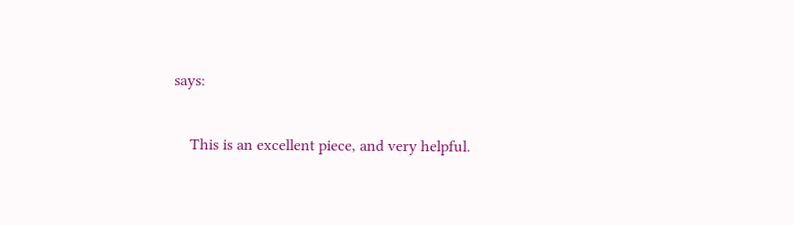says:

    This is an excellent piece, and very helpful.